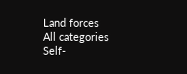Land forces
All categories
Self-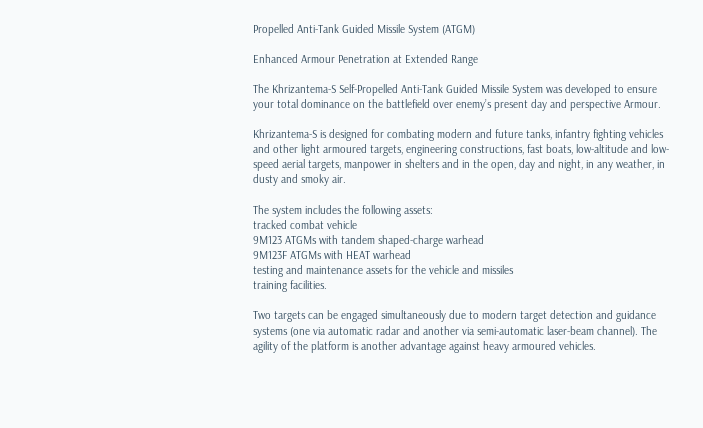Propelled Anti-Tank Guided Missile System (ATGM)

Enhanced Armour Penetration at Extended Range

The Khrizantema-S Self-Propelled Anti-Tank Guided Missile System was developed to ensure your total dominance on the battlefield over enemy’s present day and perspective Armour.

Khrizantema-S is designed for combating modern and future tanks, infantry fighting vehicles and other light armoured targets, engineering constructions, fast boats, low-altitude and low-speed aerial targets, manpower in shelters and in the open, day and night, in any weather, in dusty and smoky air.

The system includes the following assets:
tracked combat vehicle
9M123 ATGMs with tandem shaped-charge warhead
9M123F ATGMs with HEAT warhead
testing and maintenance assets for the vehicle and missiles
training facilities.

Two targets can be engaged simultaneously due to modern target detection and guidance systems (one via automatic radar and another via semi-automatic laser-beam channel). The agility of the platform is another advantage against heavy armoured vehicles.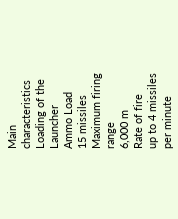Main characteristics
Loading of the Launcher
Ammo Load
15 missiles
Maximum firing range
6,000 m
Rate of fire
up to 4 missiles per minute